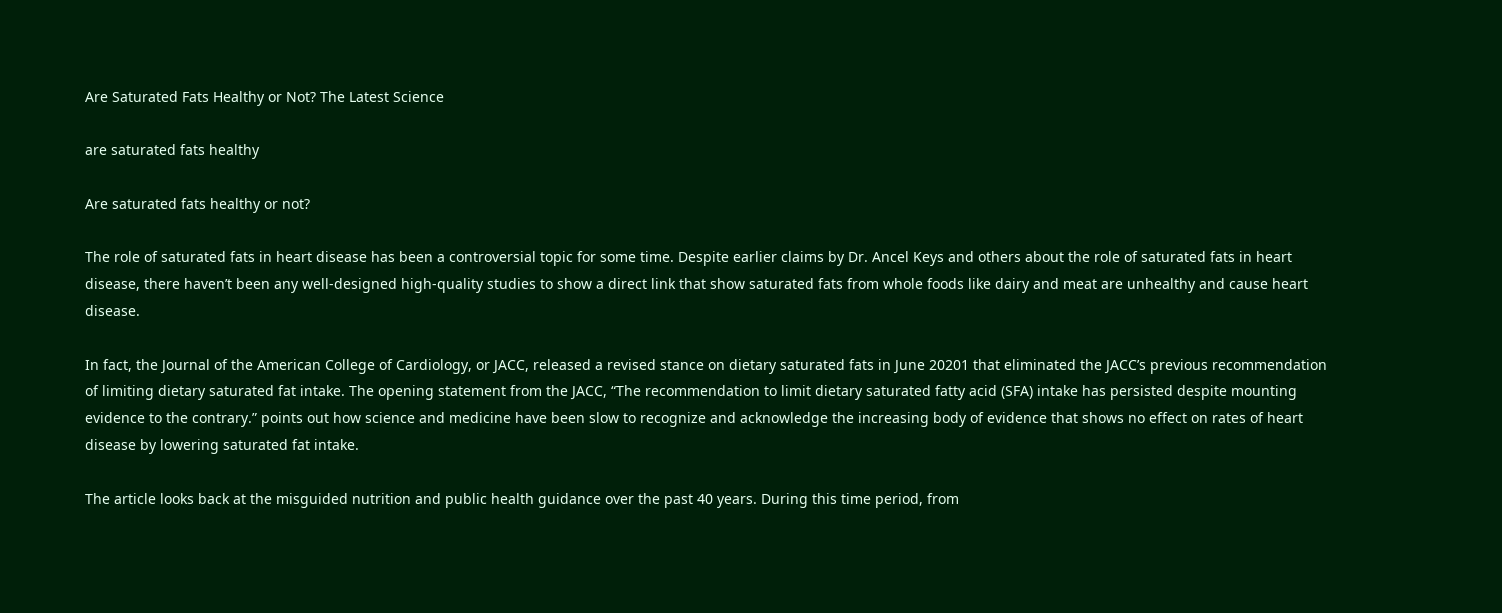Are Saturated Fats Healthy or Not? The Latest Science

are saturated fats healthy

Are saturated fats healthy or not?

The role of saturated fats in heart disease has been a controversial topic for some time. Despite earlier claims by Dr. Ancel Keys and others about the role of saturated fats in heart disease, there haven’t been any well-designed high-quality studies to show a direct link that show saturated fats from whole foods like dairy and meat are unhealthy and cause heart disease.

In fact, the Journal of the American College of Cardiology, or JACC, released a revised stance on dietary saturated fats in June 20201 that eliminated the JACC’s previous recommendation of limiting dietary saturated fat intake. The opening statement from the JACC, “The recommendation to limit dietary saturated fatty acid (SFA) intake has persisted despite mounting evidence to the contrary.” points out how science and medicine have been slow to recognize and acknowledge the increasing body of evidence that shows no effect on rates of heart disease by lowering saturated fat intake.

The article looks back at the misguided nutrition and public health guidance over the past 40 years. During this time period, from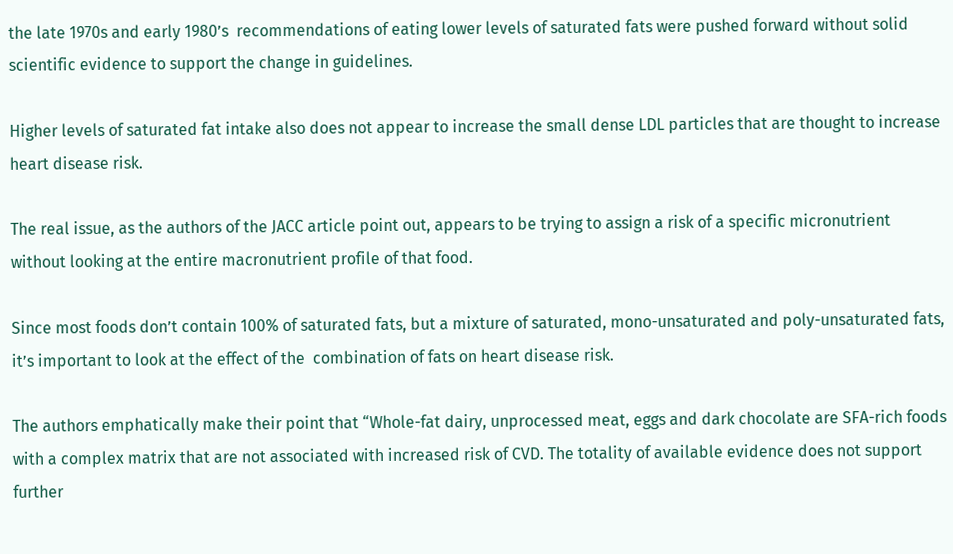the late 1970s and early 1980’s  recommendations of eating lower levels of saturated fats were pushed forward without solid scientific evidence to support the change in guidelines.

Higher levels of saturated fat intake also does not appear to increase the small dense LDL particles that are thought to increase heart disease risk.

The real issue, as the authors of the JACC article point out, appears to be trying to assign a risk of a specific micronutrient without looking at the entire macronutrient profile of that food.

Since most foods don’t contain 100% of saturated fats, but a mixture of saturated, mono-unsaturated and poly-unsaturated fats, it’s important to look at the effect of the  combination of fats on heart disease risk.

The authors emphatically make their point that “Whole-fat dairy, unprocessed meat, eggs and dark chocolate are SFA-rich foods with a complex matrix that are not associated with increased risk of CVD. The totality of available evidence does not support further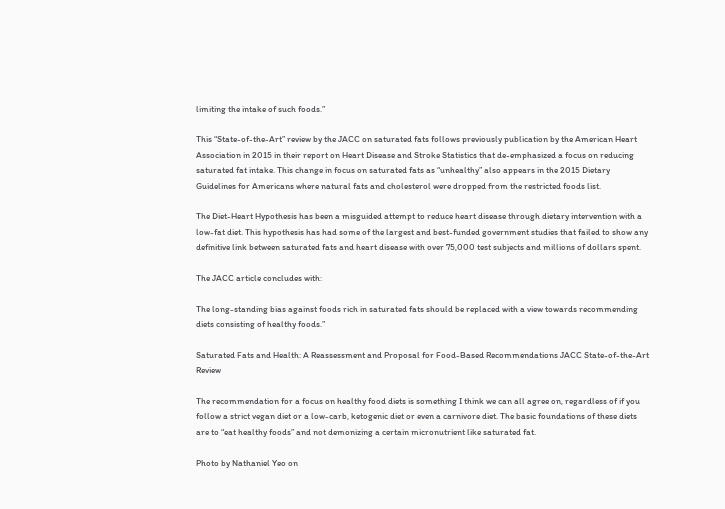limiting the intake of such foods.”

This “State-of-the-Art” review by the JACC on saturated fats follows previously publication by the American Heart Association in 2015 in their report on Heart Disease and Stroke Statistics that de-emphasized a focus on reducing saturated fat intake. This change in focus on saturated fats as “unhealthy” also appears in the 2015 Dietary Guidelines for Americans where natural fats and cholesterol were dropped from the restricted foods list.

The Diet-Heart Hypothesis has been a misguided attempt to reduce heart disease through dietary intervention with a low-fat diet. This hypothesis has had some of the largest and best-funded government studies that failed to show any definitive link between saturated fats and heart disease with over 75,000 test subjects and millions of dollars spent.

The JACC article concludes with:

The long-standing bias against foods rich in saturated fats should be replaced with a view towards recommending diets consisting of healthy foods.”

Saturated Fats and Health: A Reassessment and Proposal for Food-Based Recommendations JACC State-of-the-Art Review

The recommendation for a focus on healthy food diets is something I think we can all agree on, regardless of if you follow a strict vegan diet or a low-carb, ketogenic diet or even a carnivore diet. The basic foundations of these diets are to “eat healthy foods” and not demonizing a certain micronutrient like saturated fat.

Photo by Nathaniel Yeo on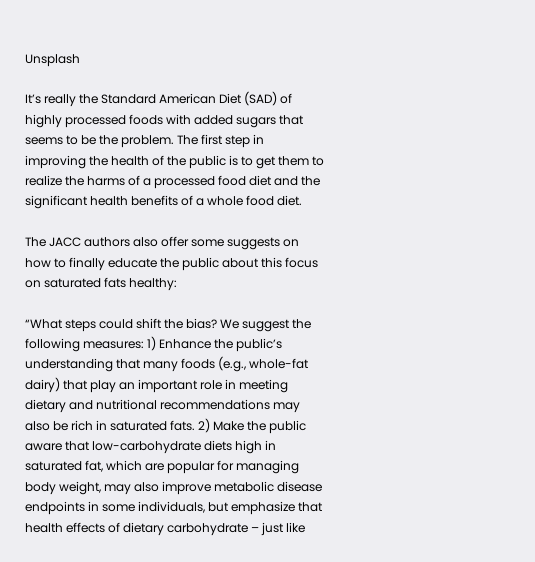Unsplash

It’s really the Standard American Diet (SAD) of highly processed foods with added sugars that seems to be the problem. The first step in improving the health of the public is to get them to realize the harms of a processed food diet and the significant health benefits of a whole food diet.

The JACC authors also offer some suggests on how to finally educate the public about this focus on saturated fats healthy:

“What steps could shift the bias? We suggest the following measures: 1) Enhance the public’s understanding that many foods (e.g., whole-fat dairy) that play an important role in meeting dietary and nutritional recommendations may also be rich in saturated fats. 2) Make the public aware that low-carbohydrate diets high in saturated fat, which are popular for managing body weight, may also improve metabolic disease endpoints in some individuals, but emphasize that health effects of dietary carbohydrate – just like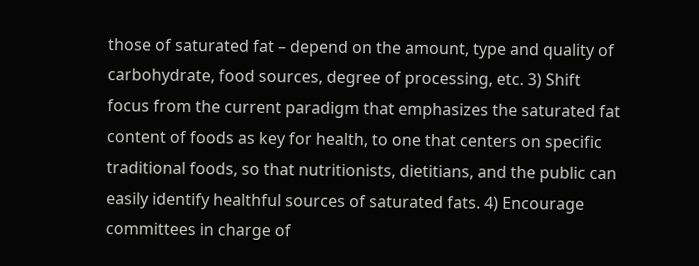those of saturated fat – depend on the amount, type and quality of carbohydrate, food sources, degree of processing, etc. 3) Shift focus from the current paradigm that emphasizes the saturated fat content of foods as key for health, to one that centers on specific traditional foods, so that nutritionists, dietitians, and the public can easily identify healthful sources of saturated fats. 4) Encourage committees in charge of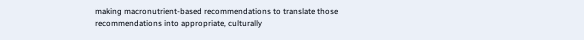making macronutrient-based recommendations to translate those recommendations into appropriate, culturally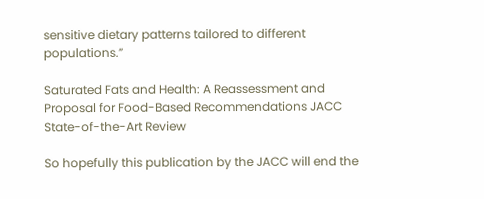sensitive dietary patterns tailored to different populations.”

Saturated Fats and Health: A Reassessment and Proposal for Food-Based Recommendations JACC State-of-the-Art Review

So hopefully this publication by the JACC will end the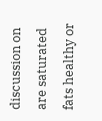discussion on are saturated fats healthy or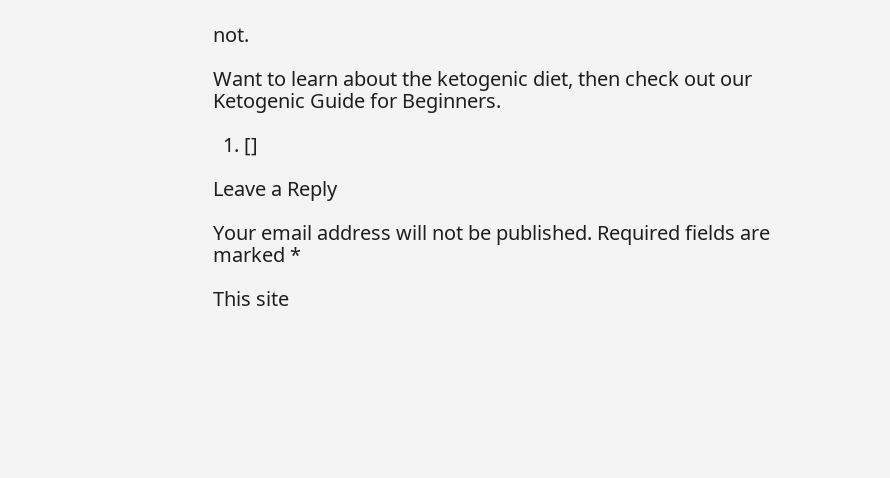not.

Want to learn about the ketogenic diet, then check out our Ketogenic Guide for Beginners.

  1. []

Leave a Reply

Your email address will not be published. Required fields are marked *

This site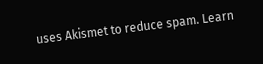uses Akismet to reduce spam. Learn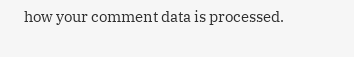how your comment data is processed.